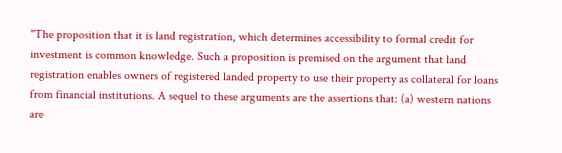"The proposition that it is land registration, which determines accessibility to formal credit for investment is common knowledge. Such a proposition is premised on the argument that land registration enables owners of registered landed property to use their property as collateral for loans from financial institutions. A sequel to these arguments are the assertions that: (a) western nations are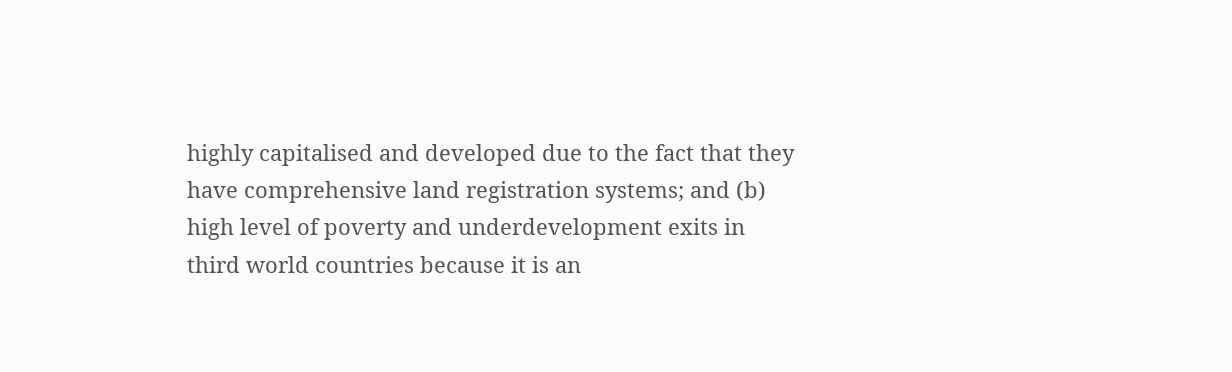highly capitalised and developed due to the fact that they have comprehensive land registration systems; and (b) high level of poverty and underdevelopment exits in third world countries because it is an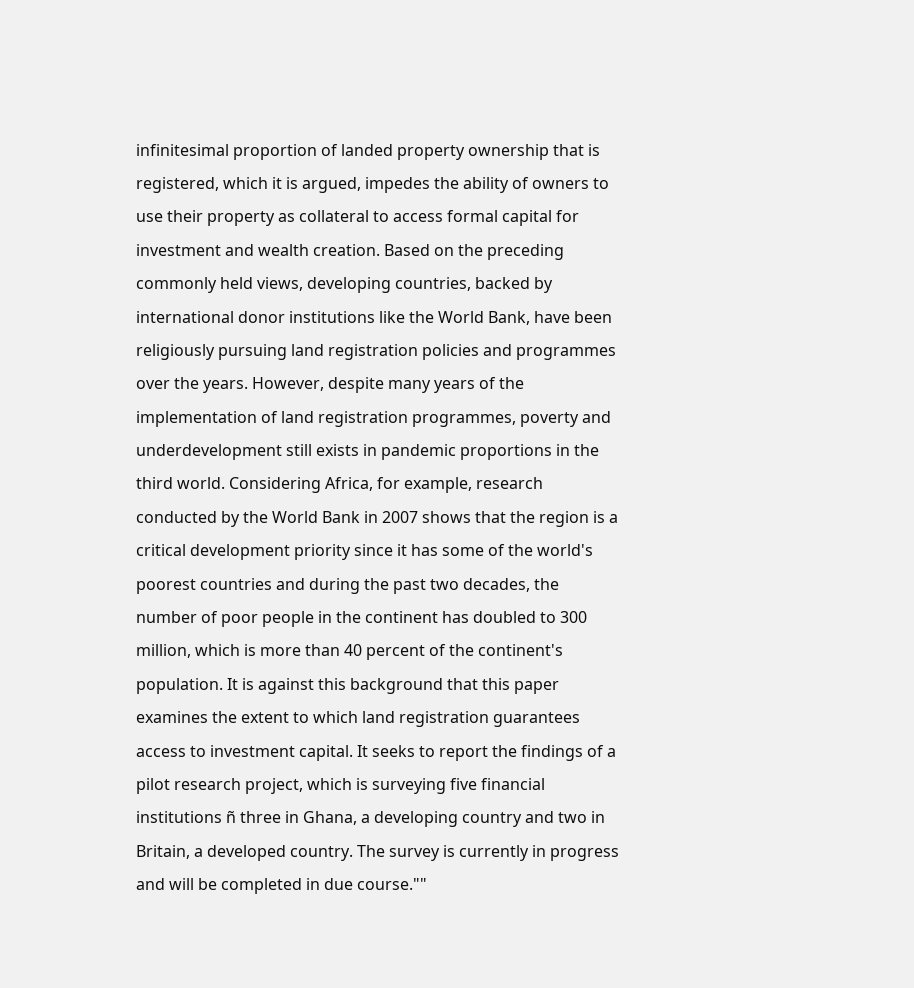infinitesimal proportion of landed property ownership that is registered, which it is argued, impedes the ability of owners to use their property as collateral to access formal capital for investment and wealth creation. Based on the preceding commonly held views, developing countries, backed by international donor institutions like the World Bank, have been religiously pursuing land registration policies and programmes over the years. However, despite many years of the implementation of land registration programmes, poverty and underdevelopment still exists in pandemic proportions in the third world. Considering Africa, for example, research conducted by the World Bank in 2007 shows that the region is a critical development priority since it has some of the world's poorest countries and during the past two decades, the number of poor people in the continent has doubled to 300 million, which is more than 40 percent of the continent's population. It is against this background that this paper examines the extent to which land registration guarantees access to investment capital. It seeks to report the findings of a pilot research project, which is surveying five financial institutions ñ three in Ghana, a developing country and two in Britain, a developed country. The survey is currently in progress and will be completed in due course.""